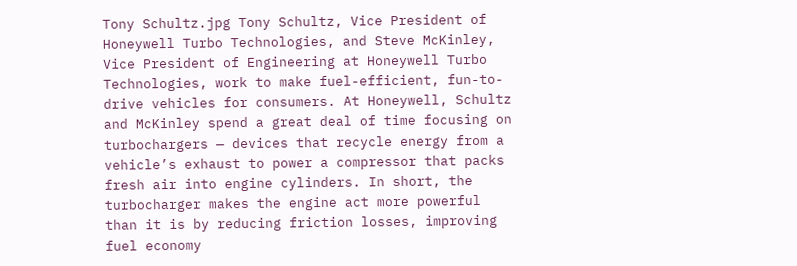Tony Schultz.jpg Tony Schultz, Vice President of Honeywell Turbo Technologies, and Steve McKinley, Vice President of Engineering at Honeywell Turbo Technologies, work to make fuel-efficient, fun-to-drive vehicles for consumers. At Honeywell, Schultz and McKinley spend a great deal of time focusing on turbochargers — devices that recycle energy from a vehicle’s exhaust to power a compressor that packs fresh air into engine cylinders. In short, the turbocharger makes the engine act more powerful than it is by reducing friction losses, improving fuel economy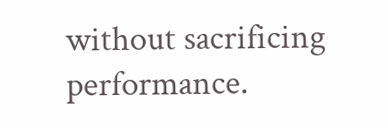without sacrificing performance.